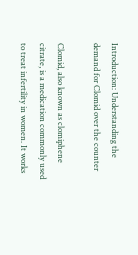Introduction: Understanding the demand for Clomid over the counter

Clomid, also known as clomiphene citrate, is a medication commonly used to treat infertility in women. It works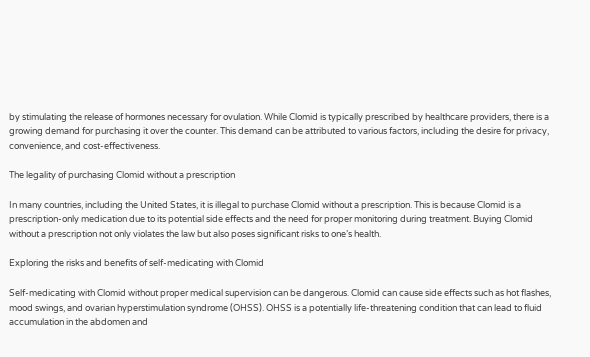by stimulating the release of hormones necessary for ovulation. While Clomid is typically prescribed by healthcare providers, there is a growing demand for purchasing it over the counter. This demand can be attributed to various factors, including the desire for privacy, convenience, and cost-effectiveness.

The legality of purchasing Clomid without a prescription

In many countries, including the United States, it is illegal to purchase Clomid without a prescription. This is because Clomid is a prescription-only medication due to its potential side effects and the need for proper monitoring during treatment. Buying Clomid without a prescription not only violates the law but also poses significant risks to one’s health.

Exploring the risks and benefits of self-medicating with Clomid

Self-medicating with Clomid without proper medical supervision can be dangerous. Clomid can cause side effects such as hot flashes, mood swings, and ovarian hyperstimulation syndrome (OHSS). OHSS is a potentially life-threatening condition that can lead to fluid accumulation in the abdomen and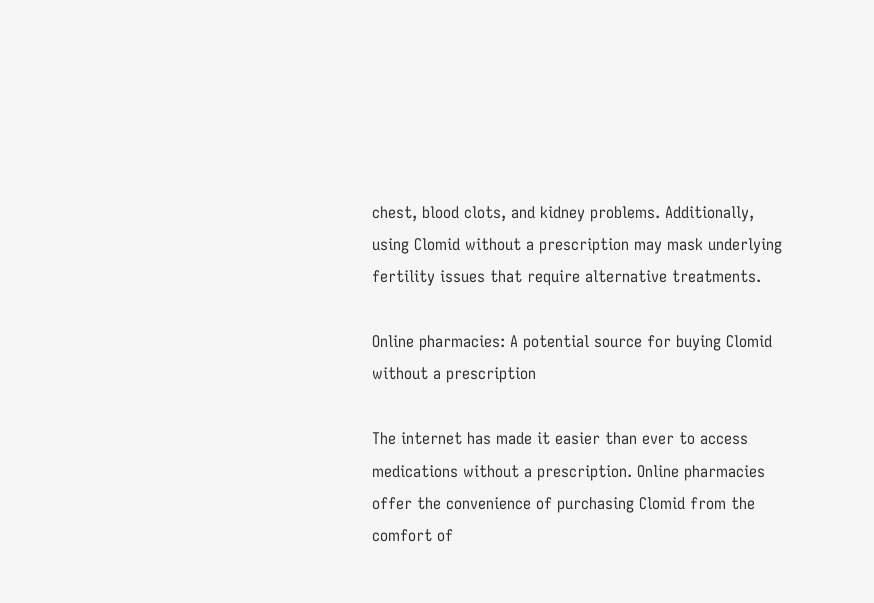chest, blood clots, and kidney problems. Additionally, using Clomid without a prescription may mask underlying fertility issues that require alternative treatments.

Online pharmacies: A potential source for buying Clomid without a prescription

The internet has made it easier than ever to access medications without a prescription. Online pharmacies offer the convenience of purchasing Clomid from the comfort of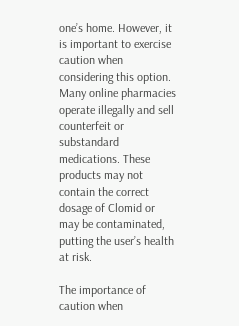one’s home. However, it is important to exercise caution when considering this option. Many online pharmacies operate illegally and sell counterfeit or substandard medications. These products may not contain the correct dosage of Clomid or may be contaminated, putting the user’s health at risk.

The importance of caution when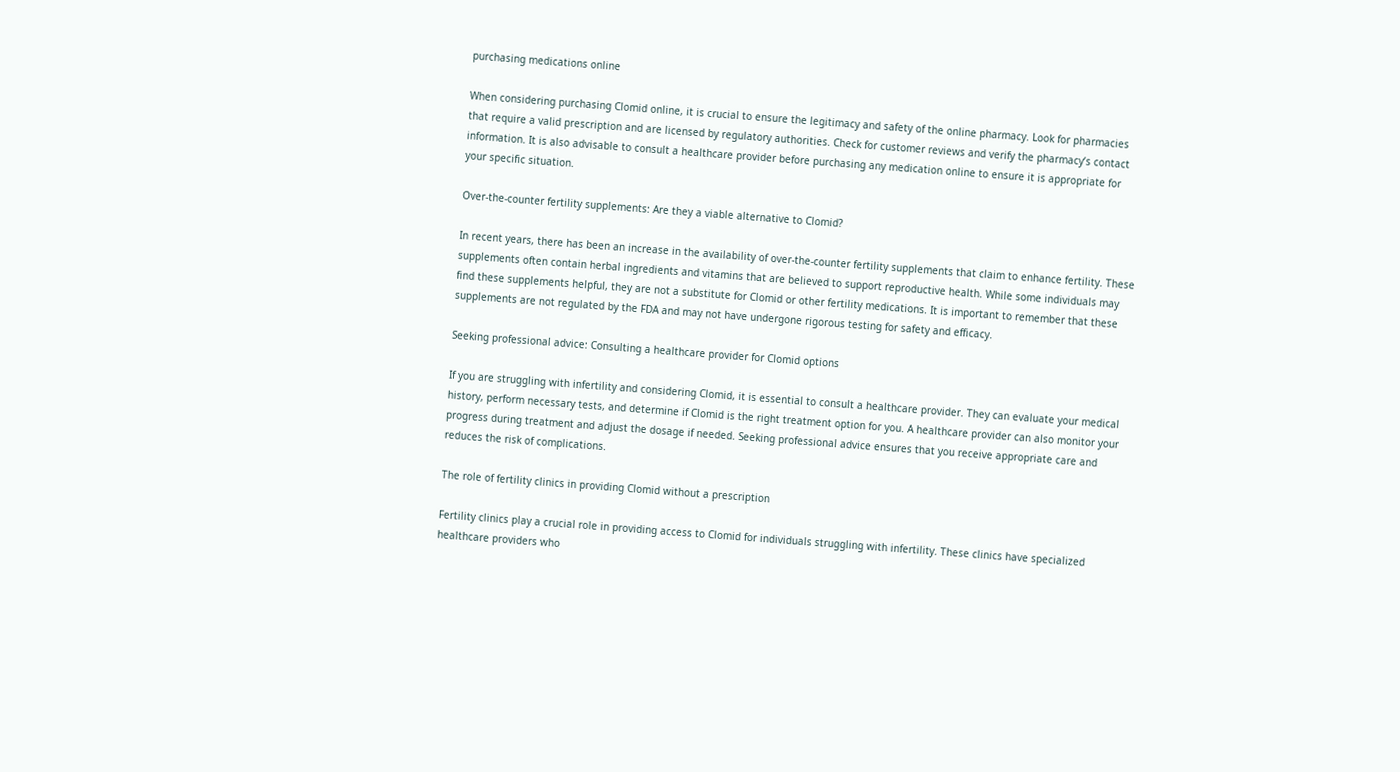purchasing medications online

When considering purchasing Clomid online, it is crucial to ensure the legitimacy and safety of the online pharmacy. Look for pharmacies that require a valid prescription and are licensed by regulatory authorities. Check for customer reviews and verify the pharmacy’s contact information. It is also advisable to consult a healthcare provider before purchasing any medication online to ensure it is appropriate for your specific situation.

Over-the-counter fertility supplements: Are they a viable alternative to Clomid?

In recent years, there has been an increase in the availability of over-the-counter fertility supplements that claim to enhance fertility. These supplements often contain herbal ingredients and vitamins that are believed to support reproductive health. While some individuals may find these supplements helpful, they are not a substitute for Clomid or other fertility medications. It is important to remember that these supplements are not regulated by the FDA and may not have undergone rigorous testing for safety and efficacy.

Seeking professional advice: Consulting a healthcare provider for Clomid options

If you are struggling with infertility and considering Clomid, it is essential to consult a healthcare provider. They can evaluate your medical history, perform necessary tests, and determine if Clomid is the right treatment option for you. A healthcare provider can also monitor your progress during treatment and adjust the dosage if needed. Seeking professional advice ensures that you receive appropriate care and reduces the risk of complications.

The role of fertility clinics in providing Clomid without a prescription

Fertility clinics play a crucial role in providing access to Clomid for individuals struggling with infertility. These clinics have specialized healthcare providers who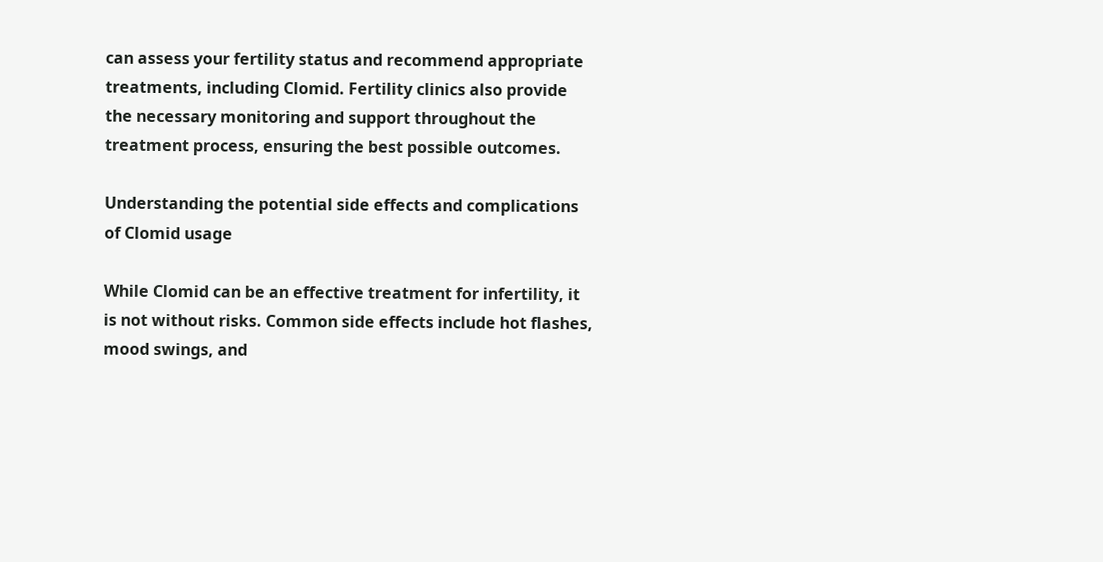can assess your fertility status and recommend appropriate treatments, including Clomid. Fertility clinics also provide the necessary monitoring and support throughout the treatment process, ensuring the best possible outcomes.

Understanding the potential side effects and complications of Clomid usage

While Clomid can be an effective treatment for infertility, it is not without risks. Common side effects include hot flashes, mood swings, and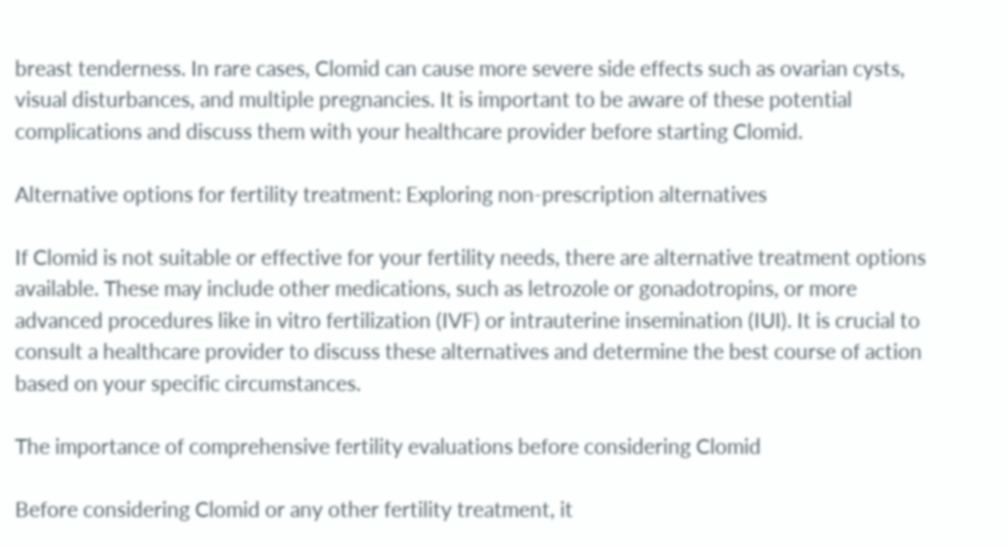breast tenderness. In rare cases, Clomid can cause more severe side effects such as ovarian cysts, visual disturbances, and multiple pregnancies. It is important to be aware of these potential complications and discuss them with your healthcare provider before starting Clomid.

Alternative options for fertility treatment: Exploring non-prescription alternatives

If Clomid is not suitable or effective for your fertility needs, there are alternative treatment options available. These may include other medications, such as letrozole or gonadotropins, or more advanced procedures like in vitro fertilization (IVF) or intrauterine insemination (IUI). It is crucial to consult a healthcare provider to discuss these alternatives and determine the best course of action based on your specific circumstances.

The importance of comprehensive fertility evaluations before considering Clomid

Before considering Clomid or any other fertility treatment, it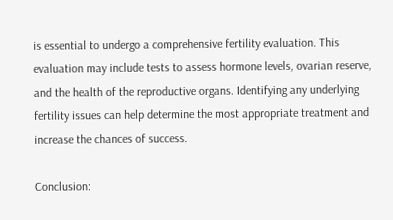is essential to undergo a comprehensive fertility evaluation. This evaluation may include tests to assess hormone levels, ovarian reserve, and the health of the reproductive organs. Identifying any underlying fertility issues can help determine the most appropriate treatment and increase the chances of success.

Conclusion: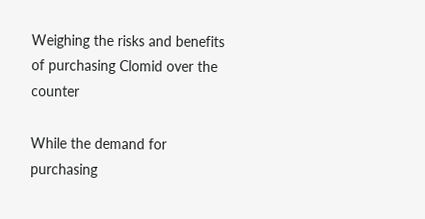Weighing the risks and benefits of purchasing Clomid over the counter

While the demand for purchasing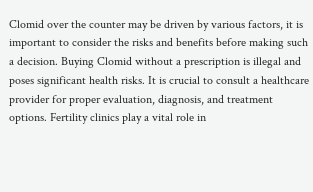Clomid over the counter may be driven by various factors, it is important to consider the risks and benefits before making such a decision. Buying Clomid without a prescription is illegal and poses significant health risks. It is crucial to consult a healthcare provider for proper evaluation, diagnosis, and treatment options. Fertility clinics play a vital role in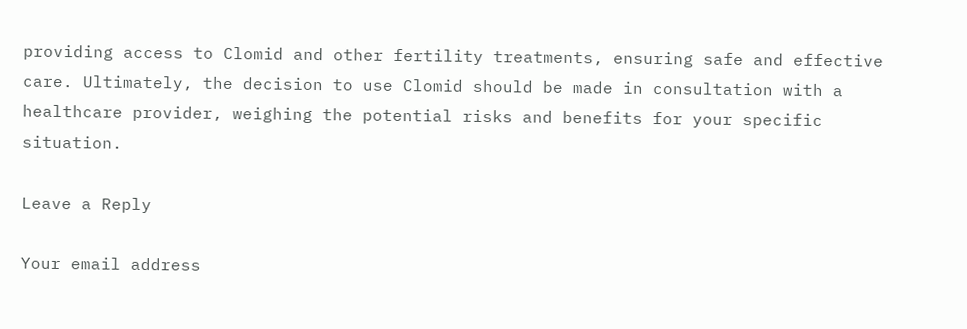providing access to Clomid and other fertility treatments, ensuring safe and effective care. Ultimately, the decision to use Clomid should be made in consultation with a healthcare provider, weighing the potential risks and benefits for your specific situation.

Leave a Reply

Your email address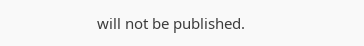will not be published.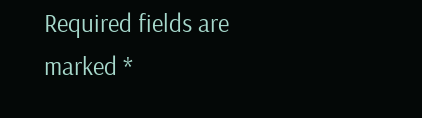Required fields are marked *